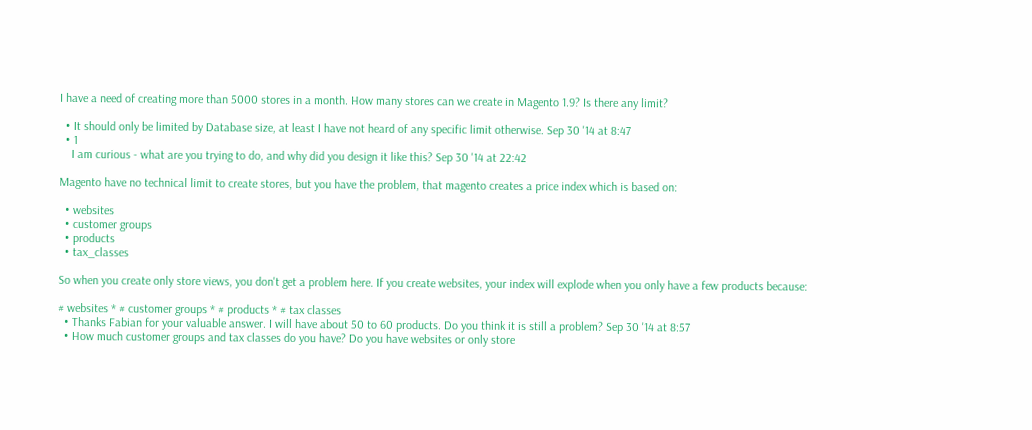I have a need of creating more than 5000 stores in a month. How many stores can we create in Magento 1.9? Is there any limit?

  • It should only be limited by Database size, at least I have not heard of any specific limit otherwise. Sep 30 '14 at 8:47
  • 1
    I am curious - what are you trying to do, and why did you design it like this? Sep 30 '14 at 22:42

Magento have no technical limit to create stores, but you have the problem, that magento creates a price index which is based on:

  • websites
  • customer groups
  • products
  • tax_classes

So when you create only store views, you don't get a problem here. If you create websites, your index will explode when you only have a few products because:

# websites * # customer groups * # products * # tax classes
  • Thanks Fabian for your valuable answer. I will have about 50 to 60 products. Do you think it is still a problem? Sep 30 '14 at 8:57
  • How much customer groups and tax classes do you have? Do you have websites or only store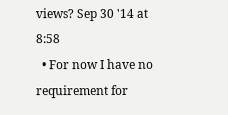views? Sep 30 '14 at 8:58
  • For now I have no requirement for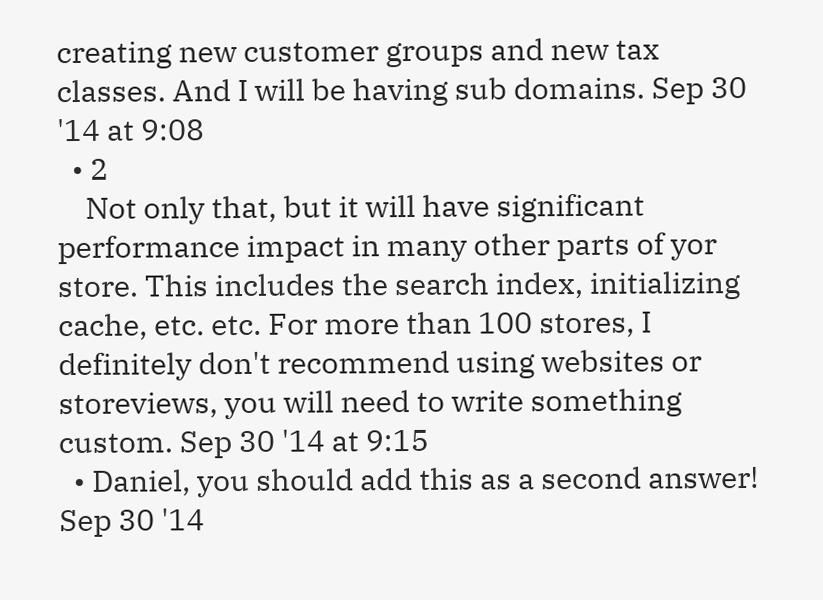creating new customer groups and new tax classes. And I will be having sub domains. Sep 30 '14 at 9:08
  • 2
    Not only that, but it will have significant performance impact in many other parts of yor store. This includes the search index, initializing cache, etc. etc. For more than 100 stores, I definitely don't recommend using websites or storeviews, you will need to write something custom. Sep 30 '14 at 9:15
  • Daniel, you should add this as a second answer! Sep 30 '14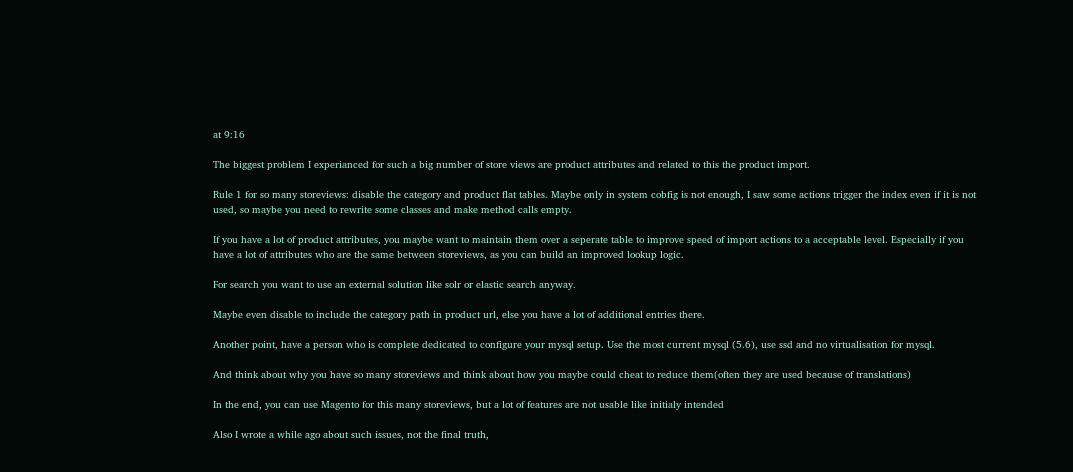at 9:16

The biggest problem I experianced for such a big number of store views are product attributes and related to this the product import.

Rule 1 for so many storeviews: disable the category and product flat tables. Maybe only in system cobfig is not enough, I saw some actions trigger the index even if it is not used, so maybe you need to rewrite some classes and make method calls empty.

If you have a lot of product attributes, you maybe want to maintain them over a seperate table to improve speed of import actions to a acceptable level. Especially if you have a lot of attributes who are the same between storeviews, as you can build an improved lookup logic.

For search you want to use an external solution like solr or elastic search anyway.

Maybe even disable to include the category path in product url, else you have a lot of additional entries there.

Another point, have a person who is complete dedicated to configure your mysql setup. Use the most current mysql (5.6), use ssd and no virtualisation for mysql.

And think about why you have so many storeviews and think about how you maybe could cheat to reduce them(often they are used because of translations)

In the end, you can use Magento for this many storeviews, but a lot of features are not usable like initialy intended

Also I wrote a while ago about such issues, not the final truth,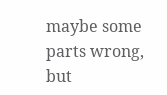maybe some parts wrong, but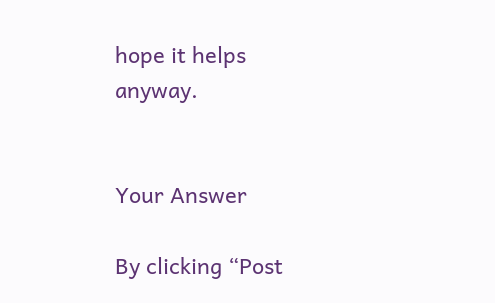hope it helps anyway.


Your Answer

By clicking “Post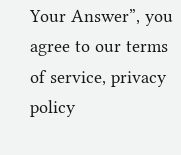Your Answer”, you agree to our terms of service, privacy policy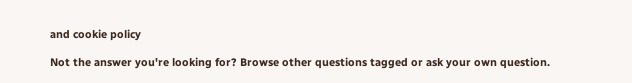and cookie policy

Not the answer you're looking for? Browse other questions tagged or ask your own question.